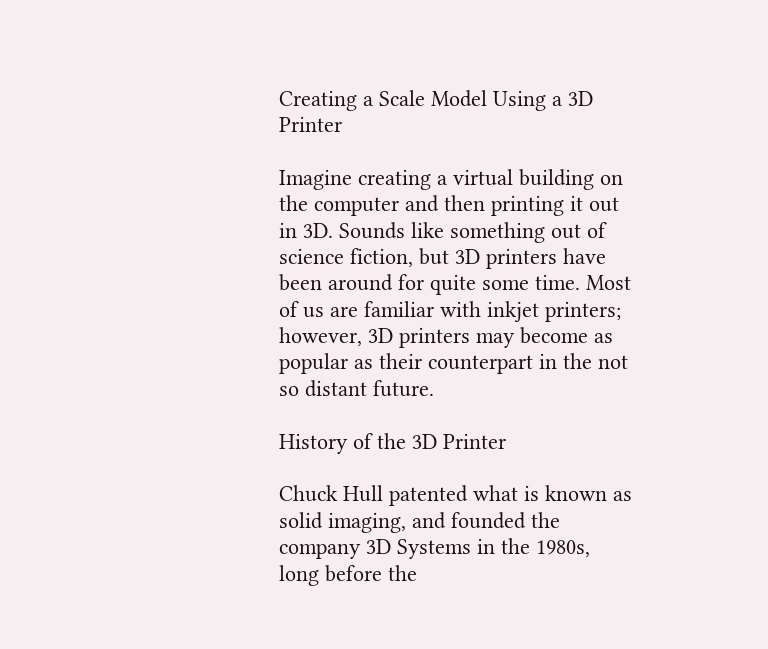Creating a Scale Model Using a 3D Printer

Imagine creating a virtual building on the computer and then printing it out in 3D. Sounds like something out of science fiction, but 3D printers have been around for quite some time. Most of us are familiar with inkjet printers; however, 3D printers may become as popular as their counterpart in the not so distant future.

History of the 3D Printer

Chuck Hull patented what is known as solid imaging, and founded the company 3D Systems in the 1980s, long before the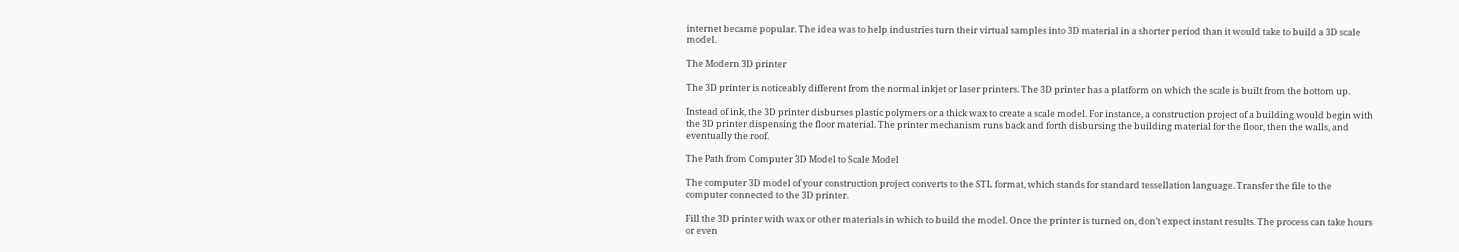internet became popular. The idea was to help industries turn their virtual samples into 3D material in a shorter period than it would take to build a 3D scale model.

The Modern 3D printer

The 3D printer is noticeably different from the normal inkjet or laser printers. The 3D printer has a platform on which the scale is built from the bottom up.

Instead of ink, the 3D printer disburses plastic polymers or a thick wax to create a scale model. For instance, a construction project of a building would begin with the 3D printer dispensing the floor material. The printer mechanism runs back and forth disbursing the building material for the floor, then the walls, and eventually the roof.

The Path from Computer 3D Model to Scale Model

The computer 3D model of your construction project converts to the STL format, which stands for standard tessellation language. Transfer the file to the computer connected to the 3D printer.

Fill the 3D printer with wax or other materials in which to build the model. Once the printer is turned on, don’t expect instant results. The process can take hours or even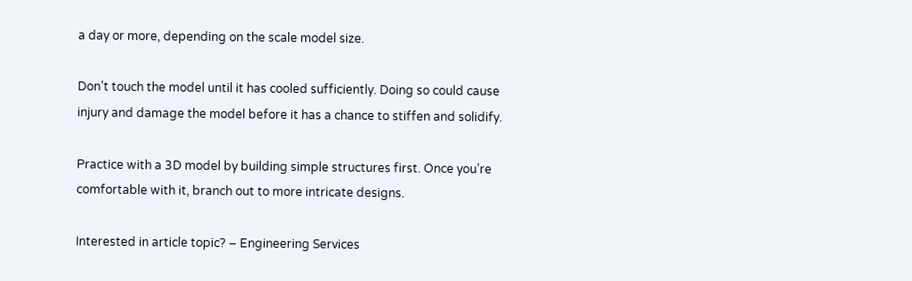a day or more, depending on the scale model size.

Don’t touch the model until it has cooled sufficiently. Doing so could cause injury and damage the model before it has a chance to stiffen and solidify.

Practice with a 3D model by building simple structures first. Once you’re comfortable with it, branch out to more intricate designs.

Interested in article topic? – Engineering Services